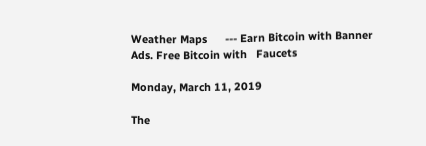Weather Maps      --- Earn Bitcoin with Banner Ads. Free Bitcoin with   Faucets

Monday, March 11, 2019

The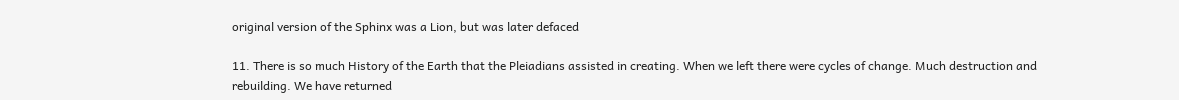original version of the Sphinx was a Lion, but was later defaced

11. There is so much History of the Earth that the Pleiadians assisted in creating. When we left there were cycles of change. Much destruction and rebuilding. We have returned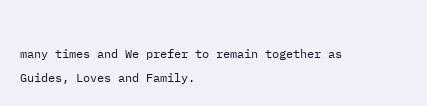many times and We prefer to remain together as Guides, Loves and Family.